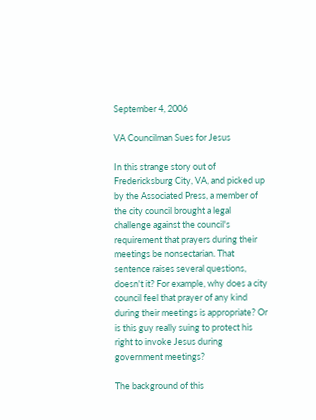September 4, 2006

VA Councilman Sues for Jesus

In this strange story out of Fredericksburg City, VA, and picked up by the Associated Press, a member of the city council brought a legal challenge against the council's requirement that prayers during their meetings be nonsectarian. That sentence raises several questions, doesn't it? For example, why does a city council feel that prayer of any kind during their meetings is appropriate? Or is this guy really suing to protect his right to invoke Jesus during government meetings?

The background of this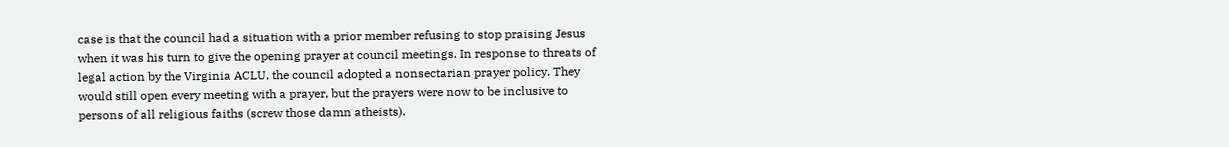case is that the council had a situation with a prior member refusing to stop praising Jesus when it was his turn to give the opening prayer at council meetings. In response to threats of legal action by the Virginia ACLU, the council adopted a nonsectarian prayer policy. They would still open every meeting with a prayer, but the prayers were now to be inclusive to persons of all religious faiths (screw those damn atheists).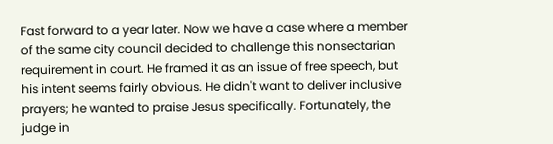Fast forward to a year later. Now we have a case where a member of the same city council decided to challenge this nonsectarian requirement in court. He framed it as an issue of free speech, but his intent seems fairly obvious. He didn't want to deliver inclusive prayers; he wanted to praise Jesus specifically. Fortunately, the judge in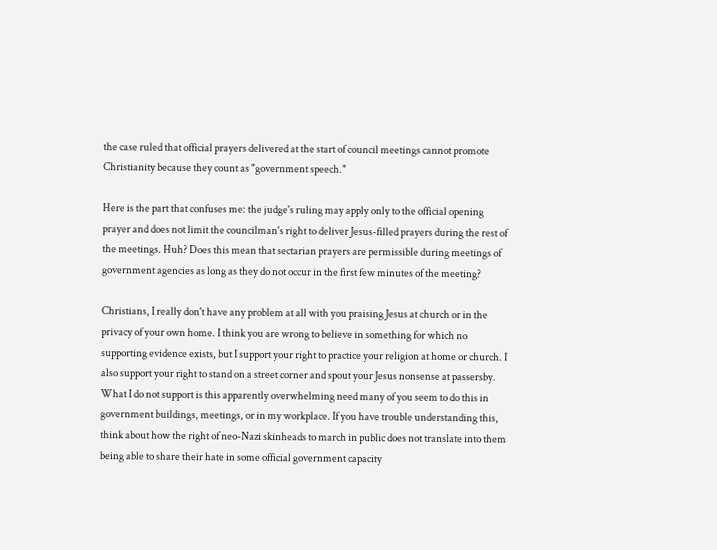the case ruled that official prayers delivered at the start of council meetings cannot promote Christianity because they count as "government speech."

Here is the part that confuses me: the judge's ruling may apply only to the official opening prayer and does not limit the councilman's right to deliver Jesus-filled prayers during the rest of the meetings. Huh? Does this mean that sectarian prayers are permissible during meetings of government agencies as long as they do not occur in the first few minutes of the meeting?

Christians, I really don't have any problem at all with you praising Jesus at church or in the privacy of your own home. I think you are wrong to believe in something for which no supporting evidence exists, but I support your right to practice your religion at home or church. I also support your right to stand on a street corner and spout your Jesus nonsense at passersby. What I do not support is this apparently overwhelming need many of you seem to do this in government buildings, meetings, or in my workplace. If you have trouble understanding this, think about how the right of neo-Nazi skinheads to march in public does not translate into them being able to share their hate in some official government capacity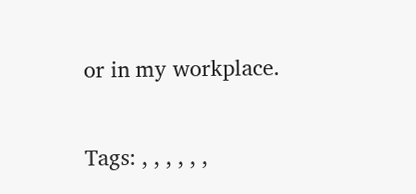or in my workplace.

Tags: , , , , , ,